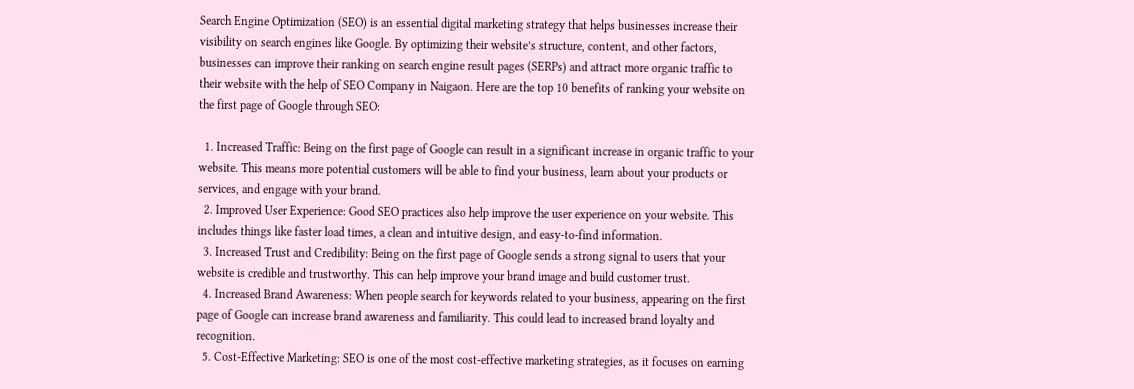Search Engine Optimization (SEO) is an essential digital marketing strategy that helps businesses increase their visibility on search engines like Google. By optimizing their website’s structure, content, and other factors, businesses can improve their ranking on search engine result pages (SERPs) and attract more organic traffic to their website with the help of SEO Company in Naigaon. Here are the top 10 benefits of ranking your website on the first page of Google through SEO:

  1. Increased Traffic: Being on the first page of Google can result in a significant increase in organic traffic to your website. This means more potential customers will be able to find your business, learn about your products or services, and engage with your brand.
  2. Improved User Experience: Good SEO practices also help improve the user experience on your website. This includes things like faster load times, a clean and intuitive design, and easy-to-find information.
  3. Increased Trust and Credibility: Being on the first page of Google sends a strong signal to users that your website is credible and trustworthy. This can help improve your brand image and build customer trust.
  4. Increased Brand Awareness: When people search for keywords related to your business, appearing on the first page of Google can increase brand awareness and familiarity. This could lead to increased brand loyalty and recognition.
  5. Cost-Effective Marketing: SEO is one of the most cost-effective marketing strategies, as it focuses on earning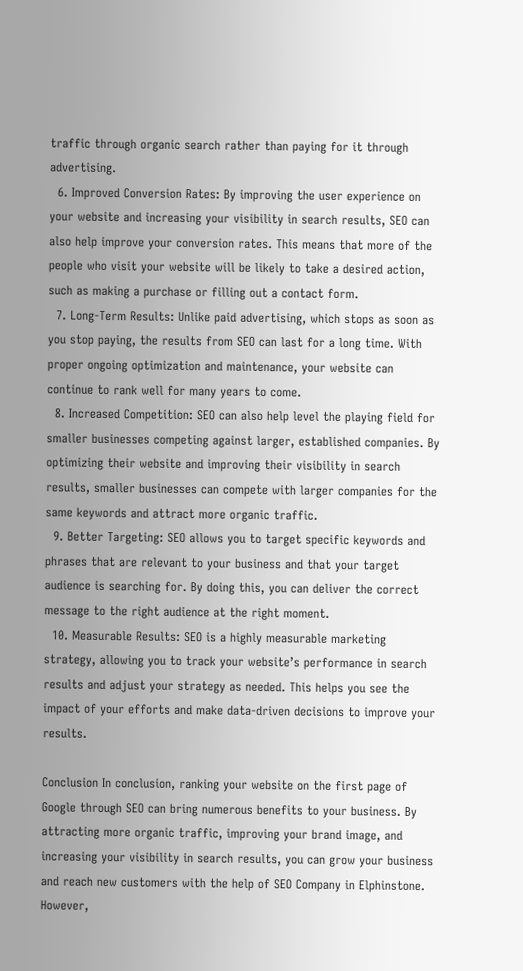traffic through organic search rather than paying for it through advertising.
  6. Improved Conversion Rates: By improving the user experience on your website and increasing your visibility in search results, SEO can also help improve your conversion rates. This means that more of the people who visit your website will be likely to take a desired action, such as making a purchase or filling out a contact form.
  7. Long-Term Results: Unlike paid advertising, which stops as soon as you stop paying, the results from SEO can last for a long time. With proper ongoing optimization and maintenance, your website can continue to rank well for many years to come.
  8. Increased Competition: SEO can also help level the playing field for smaller businesses competing against larger, established companies. By optimizing their website and improving their visibility in search results, smaller businesses can compete with larger companies for the same keywords and attract more organic traffic.
  9. Better Targeting: SEO allows you to target specific keywords and phrases that are relevant to your business and that your target audience is searching for. By doing this, you can deliver the correct message to the right audience at the right moment.
  10. Measurable Results: SEO is a highly measurable marketing strategy, allowing you to track your website’s performance in search results and adjust your strategy as needed. This helps you see the impact of your efforts and make data-driven decisions to improve your results.

Conclusion In conclusion, ranking your website on the first page of Google through SEO can bring numerous benefits to your business. By attracting more organic traffic, improving your brand image, and increasing your visibility in search results, you can grow your business and reach new customers with the help of SEO Company in Elphinstone. However,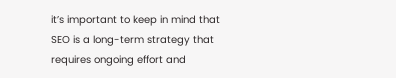it’s important to keep in mind that SEO is a long-term strategy that requires ongoing effort and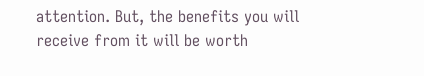attention. But, the benefits you will receive from it will be worth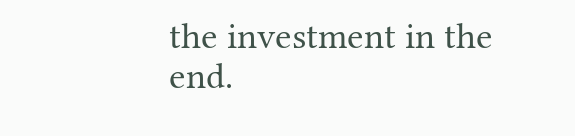the investment in the end.